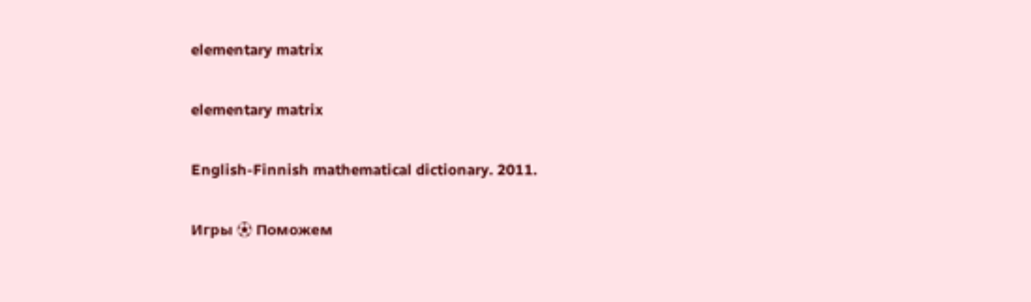elementary matrix

elementary matrix

English-Finnish mathematical dictionary. 2011.

Игры ⚽ Поможем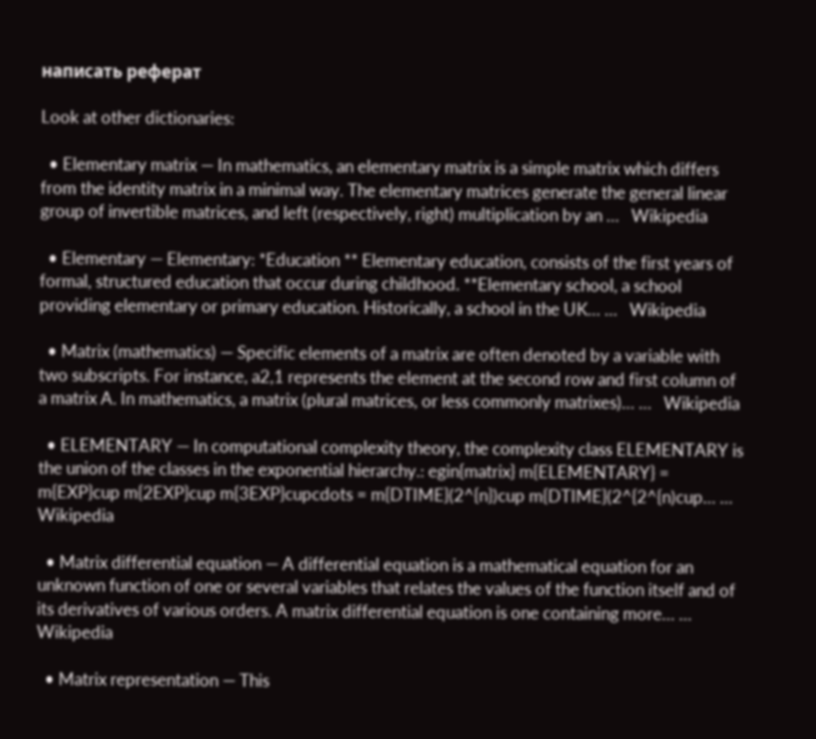написать реферат

Look at other dictionaries:

  • Elementary matrix — In mathematics, an elementary matrix is a simple matrix which differs from the identity matrix in a minimal way. The elementary matrices generate the general linear group of invertible matrices, and left (respectively, right) multiplication by an …   Wikipedia

  • Elementary — Elementary: *Education ** Elementary education, consists of the first years of formal, structured education that occur during childhood. **Elementary school, a school providing elementary or primary education. Historically, a school in the UK… …   Wikipedia

  • Matrix (mathematics) — Specific elements of a matrix are often denoted by a variable with two subscripts. For instance, a2,1 represents the element at the second row and first column of a matrix A. In mathematics, a matrix (plural matrices, or less commonly matrixes)… …   Wikipedia

  • ELEMENTARY — In computational complexity theory, the complexity class ELEMENTARY is the union of the classes in the exponential hierarchy.: egin{matrix} m{ELEMENTARY} = m{EXP}cup m{2EXP}cup m{3EXP}cupcdots = m{DTIME}(2^{n})cup m{DTIME}(2^{2^{n)cup… …   Wikipedia

  • Matrix differential equation — A differential equation is a mathematical equation for an unknown function of one or several variables that relates the values of the function itself and of its derivatives of various orders. A matrix differential equation is one containing more… …   Wikipedia

  • Matrix representation — This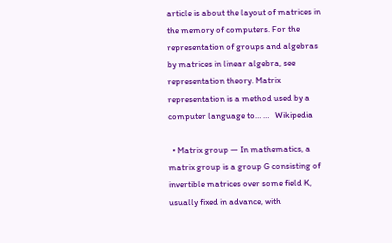article is about the layout of matrices in the memory of computers. For the representation of groups and algebras by matrices in linear algebra, see representation theory. Matrix representation is a method used by a computer language to… …   Wikipedia

  • Matrix group — In mathematics, a matrix group is a group G consisting of invertible matrices over some field K, usually fixed in advance, with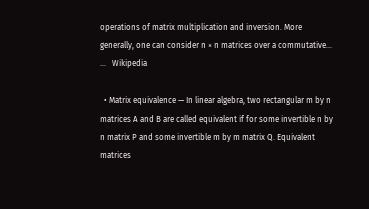operations of matrix multiplication and inversion. More generally, one can consider n × n matrices over a commutative… …   Wikipedia

  • Matrix equivalence — In linear algebra, two rectangular m by n matrices A and B are called equivalent if for some invertible n by n matrix P and some invertible m by m matrix Q. Equivalent matrices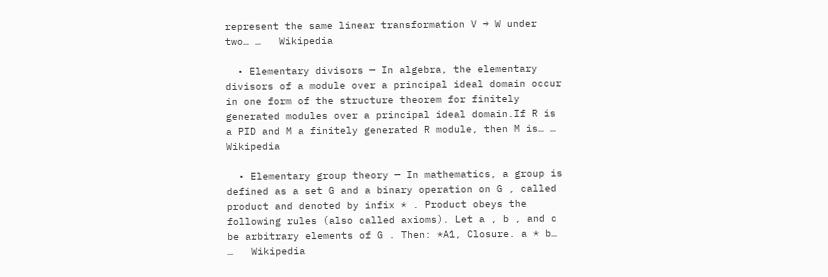represent the same linear transformation V → W under two… …   Wikipedia

  • Elementary divisors — In algebra, the elementary divisors of a module over a principal ideal domain occur in one form of the structure theorem for finitely generated modules over a principal ideal domain.If R is a PID and M a finitely generated R module, then M is… …   Wikipedia

  • Elementary group theory — In mathematics, a group is defined as a set G and a binary operation on G , called product and denoted by infix * . Product obeys the following rules (also called axioms). Let a , b , and c be arbitrary elements of G . Then: *A1, Closure. a * b… …   Wikipedia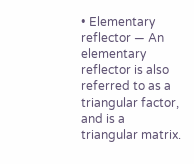• Elementary reflector — An elementary reflector is also referred to as a triangular factor, and is a triangular matrix.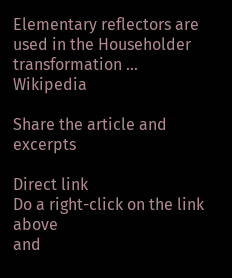Elementary reflectors are used in the Householder transformation …   Wikipedia

Share the article and excerpts

Direct link
Do a right-click on the link above
and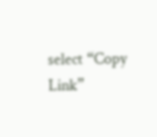select “Copy Link”